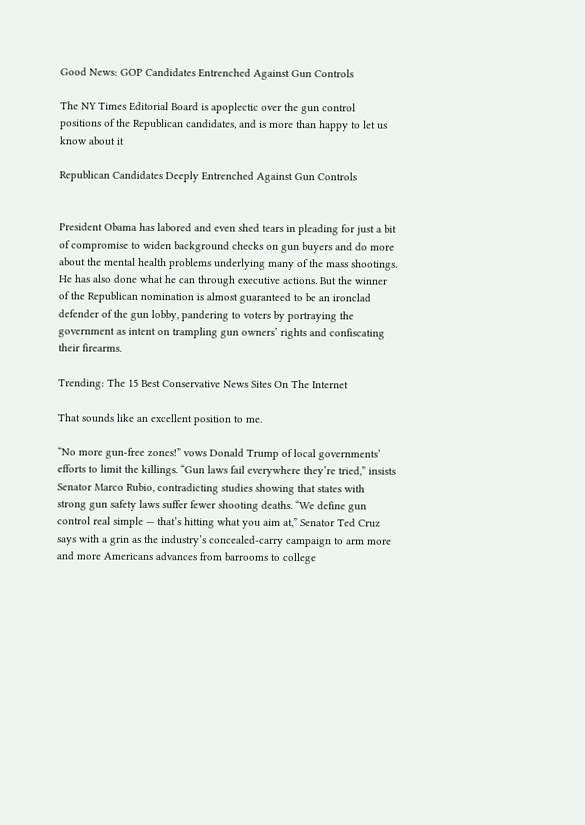Good News: GOP Candidates Entrenched Against Gun Controls

The NY Times Editorial Board is apoplectic over the gun control positions of the Republican candidates, and is more than happy to let us know about it

Republican Candidates Deeply Entrenched Against Gun Controls


President Obama has labored and even shed tears in pleading for just a bit of compromise to widen background checks on gun buyers and do more about the mental health problems underlying many of the mass shootings. He has also done what he can through executive actions. But the winner of the Republican nomination is almost guaranteed to be an ironclad defender of the gun lobby, pandering to voters by portraying the government as intent on trampling gun owners’ rights and confiscating their firearms.

Trending: The 15 Best Conservative News Sites On The Internet

That sounds like an excellent position to me.

“No more gun-free zones!” vows Donald Trump of local governments’ efforts to limit the killings. “Gun laws fail everywhere they’re tried,” insists Senator Marco Rubio, contradicting studies showing that states with strong gun safety laws suffer fewer shooting deaths. “We define gun control real simple — that’s hitting what you aim at,” Senator Ted Cruz says with a grin as the industry’s concealed-carry campaign to arm more and more Americans advances from barrooms to college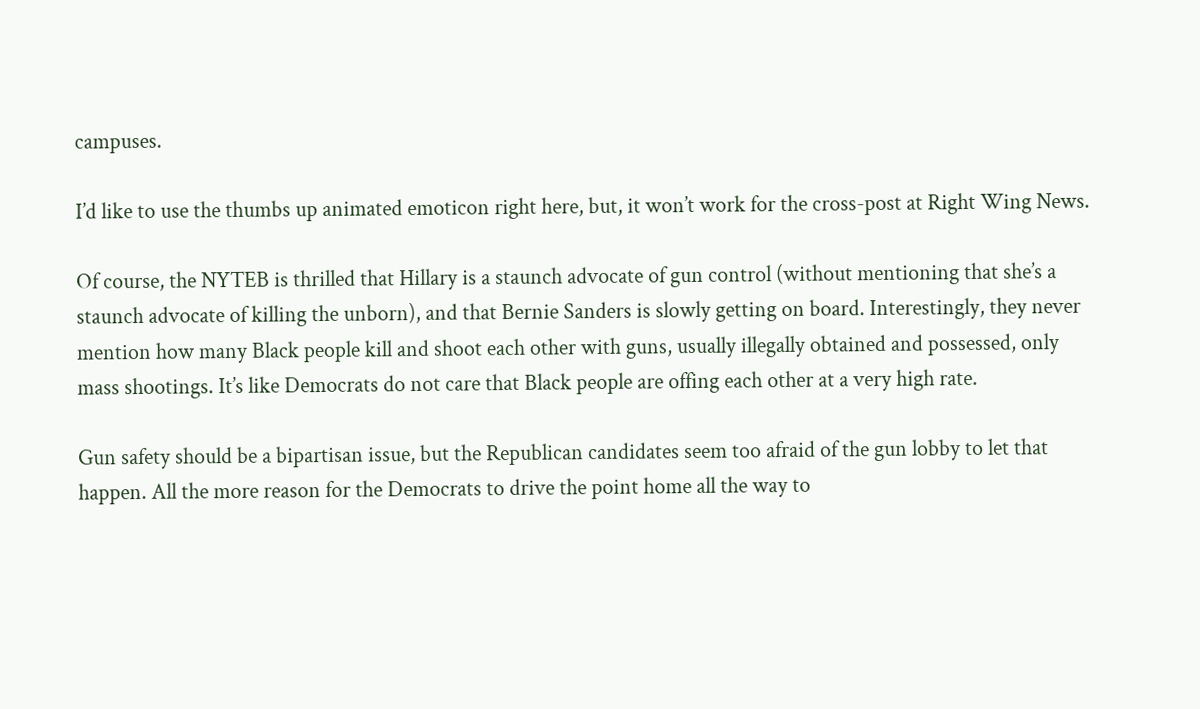campuses.

I’d like to use the thumbs up animated emoticon right here, but, it won’t work for the cross-post at Right Wing News.

Of course, the NYTEB is thrilled that Hillary is a staunch advocate of gun control (without mentioning that she’s a staunch advocate of killing the unborn), and that Bernie Sanders is slowly getting on board. Interestingly, they never mention how many Black people kill and shoot each other with guns, usually illegally obtained and possessed, only mass shootings. It’s like Democrats do not care that Black people are offing each other at a very high rate.

Gun safety should be a bipartisan issue, but the Republican candidates seem too afraid of the gun lobby to let that happen. All the more reason for the Democrats to drive the point home all the way to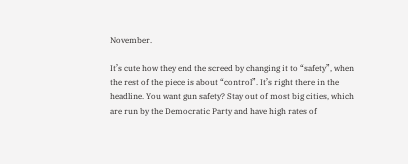November.

It’s cute how they end the screed by changing it to “safety”, when the rest of the piece is about “control”. It’s right there in the headline. You want gun safety? Stay out of most big cities, which are run by the Democratic Party and have high rates of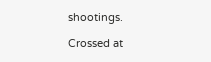shootings.

Crossed at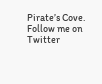Pirate’s Cove. Follow me on Twitter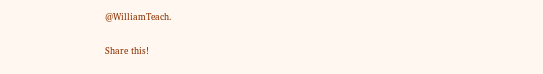@WilliamTeach.

Share this!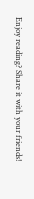Enjoy reading? Share it with your friends!